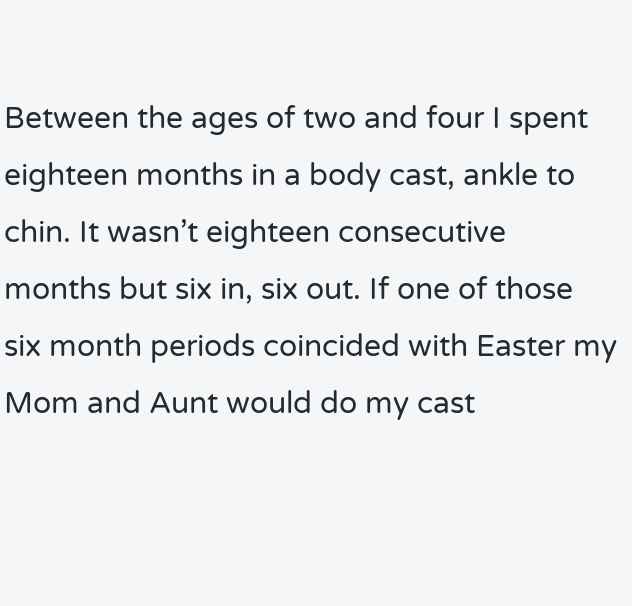Between the ages of two and four I spent eighteen months in a body cast, ankle to chin. It wasn’t eighteen consecutive months but six in, six out. If one of those six month periods coincided with Easter my Mom and Aunt would do my cast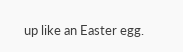up like an Easter egg.